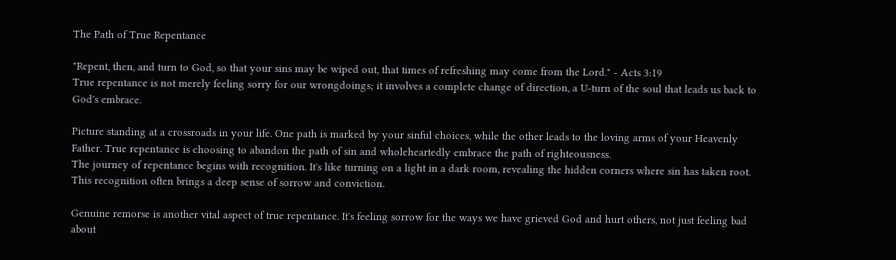The Path of True Repentance

"Repent, then, and turn to God, so that your sins may be wiped out, that times of refreshing may come from the Lord." - Acts 3:19
True repentance is not merely feeling sorry for our wrongdoings; it involves a complete change of direction, a U-turn of the soul that leads us back to God's embrace.

Picture standing at a crossroads in your life. One path is marked by your sinful choices, while the other leads to the loving arms of your Heavenly Father. True repentance is choosing to abandon the path of sin and wholeheartedly embrace the path of righteousness.
The journey of repentance begins with recognition. It's like turning on a light in a dark room, revealing the hidden corners where sin has taken root. This recognition often brings a deep sense of sorrow and conviction.

Genuine remorse is another vital aspect of true repentance. It's feeling sorrow for the ways we have grieved God and hurt others, not just feeling bad about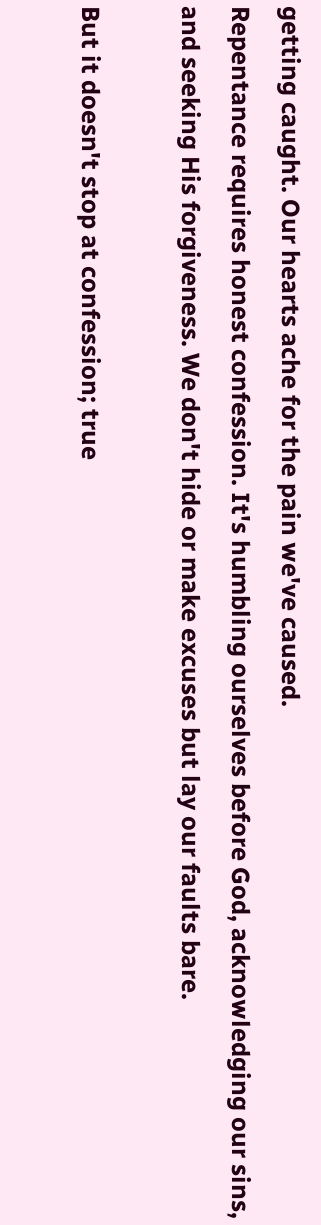getting caught. Our hearts ache for the pain we've caused.
Repentance requires honest confession. It's humbling ourselves before God, acknowledging our sins, and seeking His forgiveness. We don't hide or make excuses but lay our faults bare.

But it doesn't stop at confession; true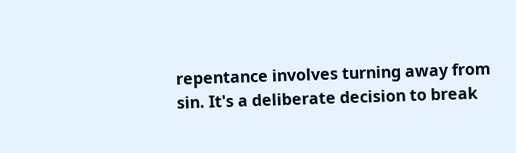repentance involves turning away from sin. It's a deliberate decision to break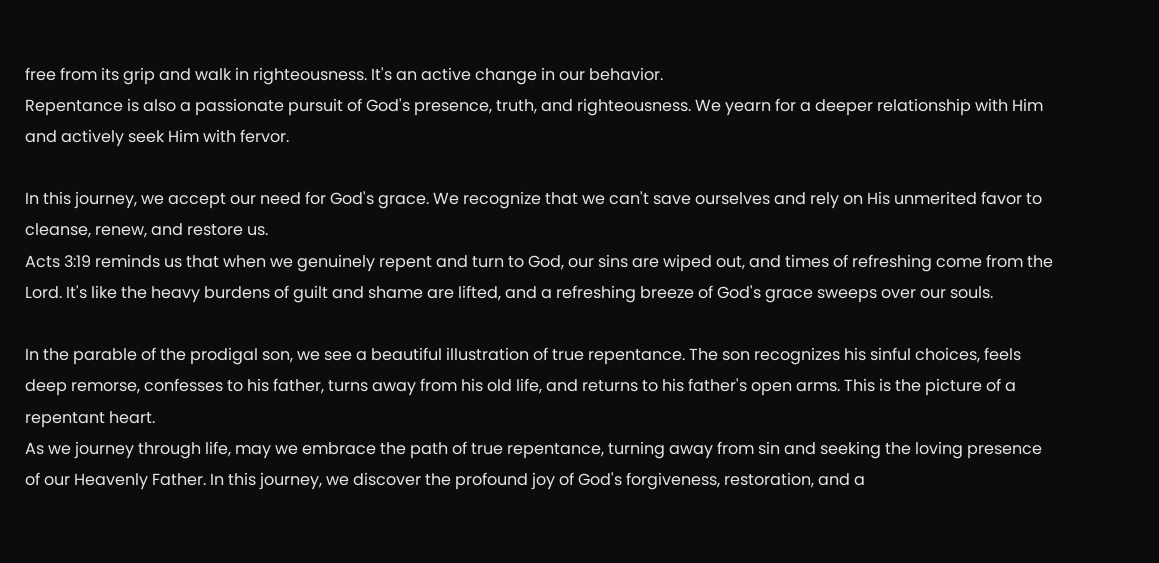free from its grip and walk in righteousness. It's an active change in our behavior.
Repentance is also a passionate pursuit of God's presence, truth, and righteousness. We yearn for a deeper relationship with Him and actively seek Him with fervor.

In this journey, we accept our need for God's grace. We recognize that we can't save ourselves and rely on His unmerited favor to cleanse, renew, and restore us.
Acts 3:19 reminds us that when we genuinely repent and turn to God, our sins are wiped out, and times of refreshing come from the Lord. It's like the heavy burdens of guilt and shame are lifted, and a refreshing breeze of God's grace sweeps over our souls.

In the parable of the prodigal son, we see a beautiful illustration of true repentance. The son recognizes his sinful choices, feels deep remorse, confesses to his father, turns away from his old life, and returns to his father's open arms. This is the picture of a repentant heart.
As we journey through life, may we embrace the path of true repentance, turning away from sin and seeking the loving presence of our Heavenly Father. In this journey, we discover the profound joy of God's forgiveness, restoration, and a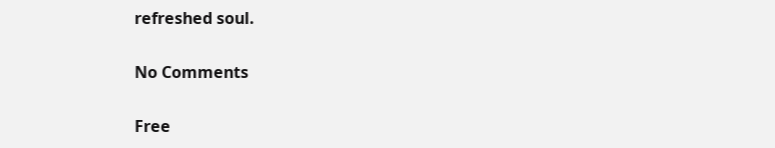refreshed soul.

No Comments

Free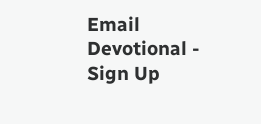Email Devotional - Sign Up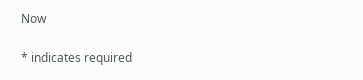Now

* indicates required